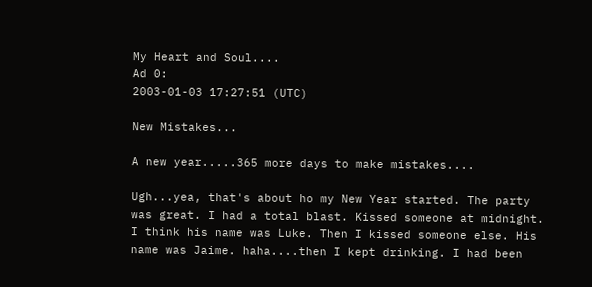My Heart and Soul....
Ad 0:
2003-01-03 17:27:51 (UTC)

New Mistakes...

A new year.....365 more days to make mistakes....

Ugh...yea, that's about ho my New Year started. The party
was great. I had a total blast. Kissed someone at midnight.
I think his name was Luke. Then I kissed someone else. His
name was Jaime. haha....then I kept drinking. I had been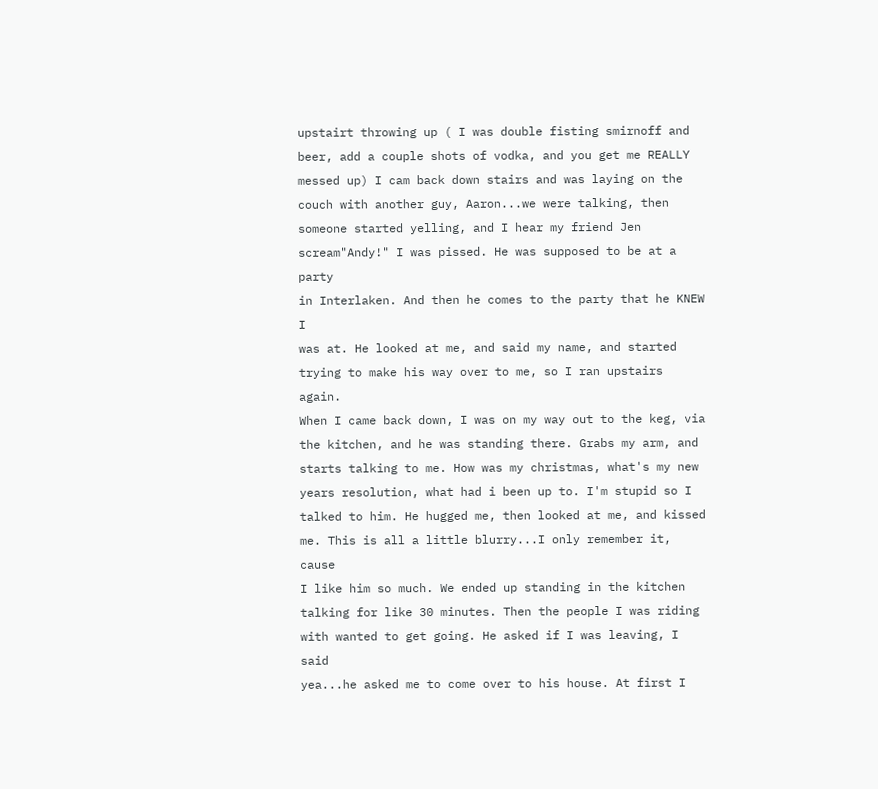upstairt throwing up ( I was double fisting smirnoff and
beer, add a couple shots of vodka, and you get me REALLY
messed up) I cam back down stairs and was laying on the
couch with another guy, Aaron...we were talking, then
someone started yelling, and I hear my friend Jen
scream"Andy!" I was pissed. He was supposed to be at a party
in Interlaken. And then he comes to the party that he KNEW I
was at. He looked at me, and said my name, and started
trying to make his way over to me, so I ran upstairs again.
When I came back down, I was on my way out to the keg, via
the kitchen, and he was standing there. Grabs my arm, and
starts talking to me. How was my christmas, what's my new
years resolution, what had i been up to. I'm stupid so I
talked to him. He hugged me, then looked at me, and kissed
me. This is all a little blurry...I only remember it, cause
I like him so much. We ended up standing in the kitchen
talking for like 30 minutes. Then the people I was riding
with wanted to get going. He asked if I was leaving, I said
yea...he asked me to come over to his house. At first I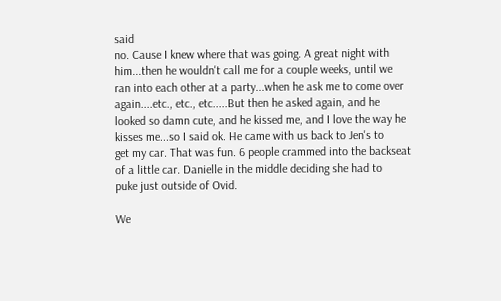said
no. Cause I knew where that was going. A great night with
him...then he wouldn't call me for a couple weeks, until we
ran into each other at a party...when he ask me to come over
again....etc., etc., etc.....But then he asked again, and he
looked so damn cute, and he kissed me, and I love the way he
kisses me...so I said ok. He came with us back to Jen's to
get my car. That was fun. 6 people crammed into the backseat
of a little car. Danielle in the middle deciding she had to
puke just outside of Ovid.

We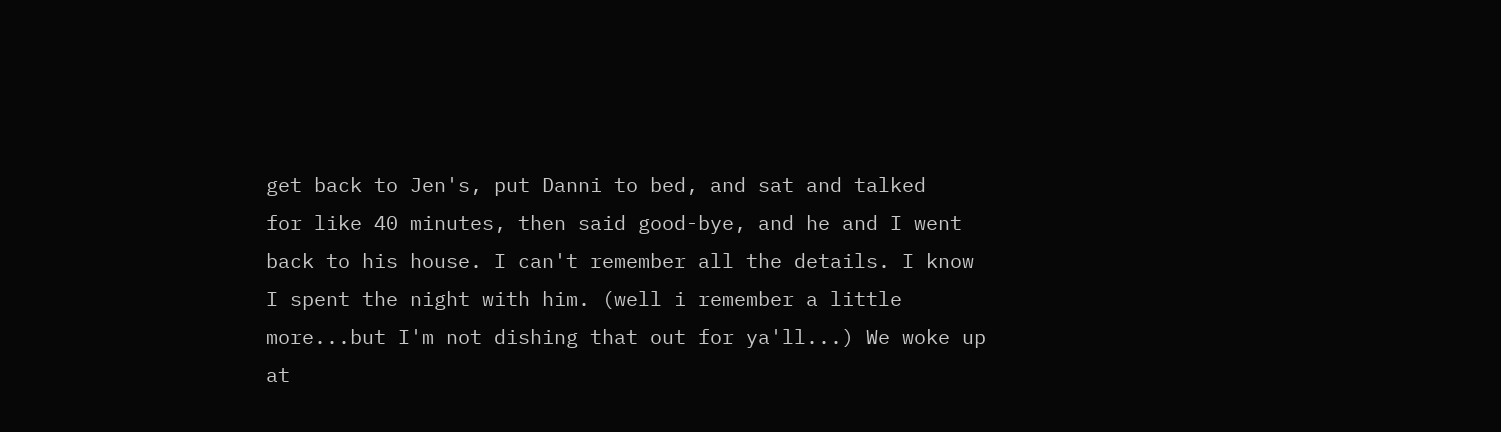get back to Jen's, put Danni to bed, and sat and talked
for like 40 minutes, then said good-bye, and he and I went
back to his house. I can't remember all the details. I know
I spent the night with him. (well i remember a little
more...but I'm not dishing that out for ya'll...) We woke up
at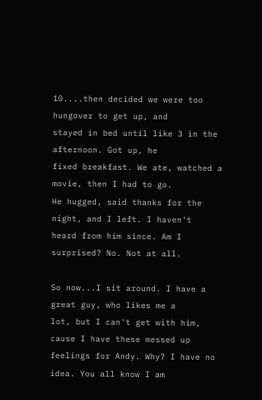10....then decided we were too hungover to get up, and
stayed in bed until like 3 in the afternoon. Got up, he
fixed breakfast. We ate, watched a movie, then I had to go.
He hugged, said thanks for the night, and I left. I haven't
heard from him since. Am I surprised? No. Not at all.

So now...I sit around. I have a great guy, who likes me a
lot, but I can't get with him, cause I have these messed up
feelings for Andy. Why? I have no idea. You all know I am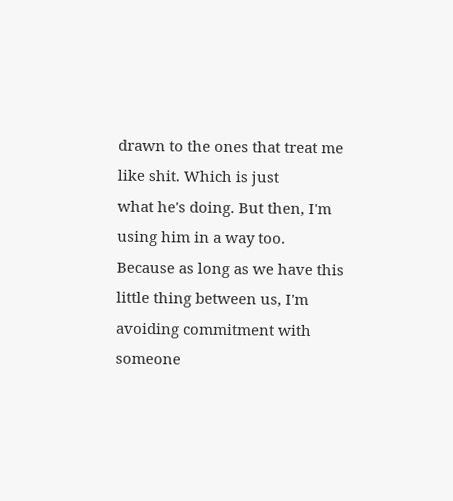drawn to the ones that treat me like shit. Which is just
what he's doing. But then, I'm using him in a way too.
Because as long as we have this little thing between us, I'm
avoiding commitment with someone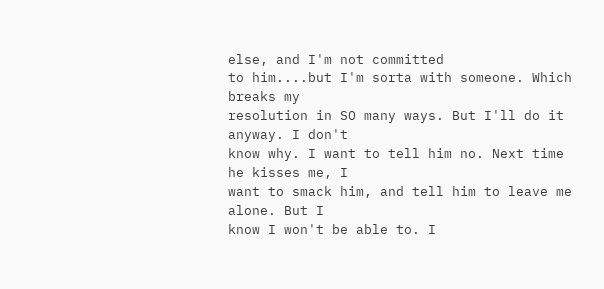else, and I'm not committed
to him....but I'm sorta with someone. Which breaks my
resolution in SO many ways. But I'll do it anyway. I don't
know why. I want to tell him no. Next time he kisses me, I
want to smack him, and tell him to leave me alone. But I
know I won't be able to. I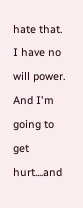hate that. I have no will power.
And I'm going to get hurt....and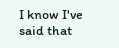I know I've said that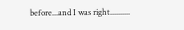before...and I was right..........